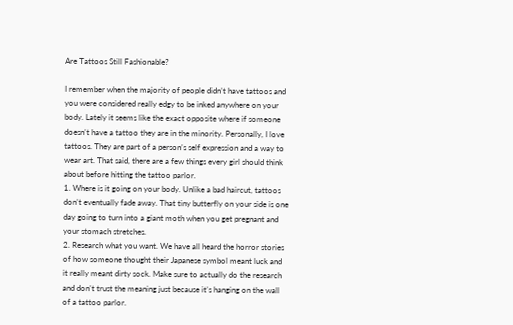Are Tattoos Still Fashionable?

I remember when the majority of people didn’t have tattoos and you were considered really edgy to be inked anywhere on your body. Lately it seems like the exact opposite where if someone doesn’t have a tattoo they are in the minority. Personally, I love tattoos. They are part of a person’s self expression and a way to wear art. That said, there are a few things every girl should think about before hitting the tattoo parlor.
1. Where is it going on your body. Unlike a bad haircut, tattoos don’t eventually fade away. That tiny butterfly on your side is one day going to turn into a giant moth when you get pregnant and your stomach stretches.
2. Research what you want. We have all heard the horror stories of how someone thought their Japanese symbol meant luck and it really meant dirty sock. Make sure to actually do the research and don’t trust the meaning just because it’s hanging on the wall of a tattoo parlor.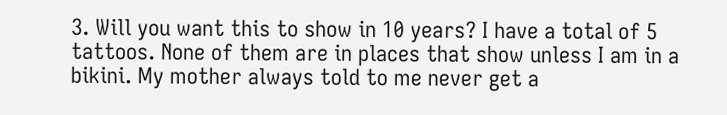3. Will you want this to show in 10 years? I have a total of 5 tattoos. None of them are in places that show unless I am in a bikini. My mother always told to me never get a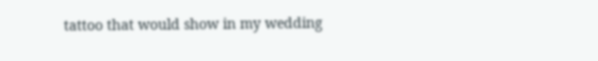tattoo that would show in my wedding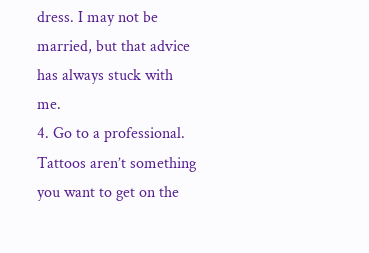dress. I may not be married, but that advice has always stuck with me.
4. Go to a professional. Tattoos aren’t something you want to get on the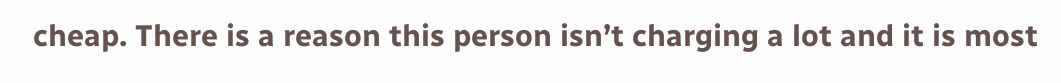cheap. There is a reason this person isn’t charging a lot and it is most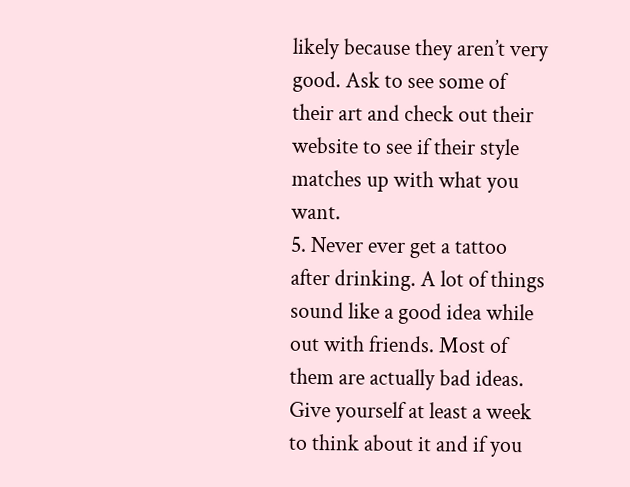likely because they aren’t very good. Ask to see some of their art and check out their website to see if their style matches up with what you want.
5. Never ever get a tattoo after drinking. A lot of things sound like a good idea while out with friends. Most of them are actually bad ideas. Give yourself at least a week to think about it and if you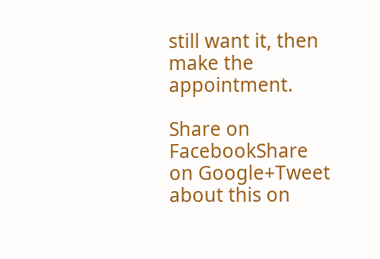still want it, then make the appointment.

Share on FacebookShare on Google+Tweet about this on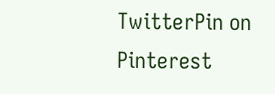TwitterPin on Pinterest